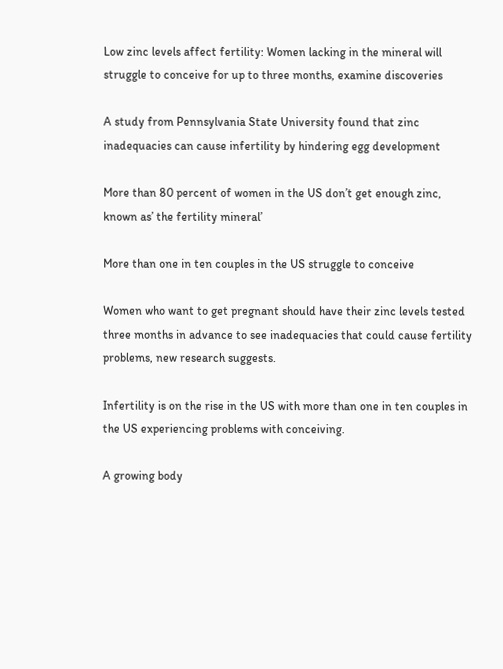Low zinc levels affect fertility: Women lacking in the mineral will struggle to conceive for up to three months, examine discoveries

A study from Pennsylvania State University found that zinc inadequacies can cause infertility by hindering egg development

More than 80 percent of women in the US don’t get enough zinc, known as’ the fertility mineral’

More than one in ten couples in the US struggle to conceive

Women who want to get pregnant should have their zinc levels tested three months in advance to see inadequacies that could cause fertility problems, new research suggests.

Infertility is on the rise in the US with more than one in ten couples in the US experiencing problems with conceiving.

A growing body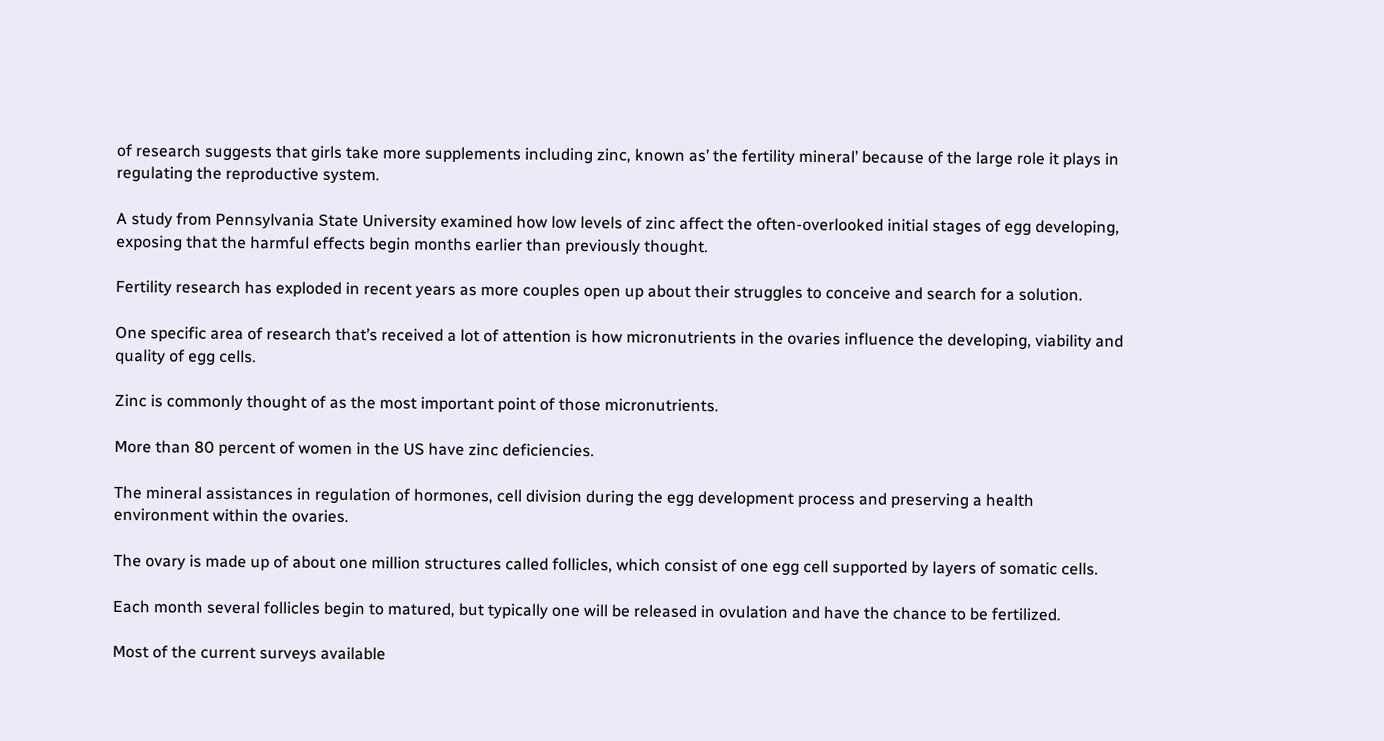of research suggests that girls take more supplements including zinc, known as’ the fertility mineral’ because of the large role it plays in regulating the reproductive system.

A study from Pennsylvania State University examined how low levels of zinc affect the often-overlooked initial stages of egg developing, exposing that the harmful effects begin months earlier than previously thought.

Fertility research has exploded in recent years as more couples open up about their struggles to conceive and search for a solution.

One specific area of research that’s received a lot of attention is how micronutrients in the ovaries influence the developing, viability and quality of egg cells.

Zinc is commonly thought of as the most important point of those micronutrients.

More than 80 percent of women in the US have zinc deficiencies.

The mineral assistances in regulation of hormones, cell division during the egg development process and preserving a health environment within the ovaries.

The ovary is made up of about one million structures called follicles, which consist of one egg cell supported by layers of somatic cells.

Each month several follicles begin to matured, but typically one will be released in ovulation and have the chance to be fertilized.

Most of the current surveys available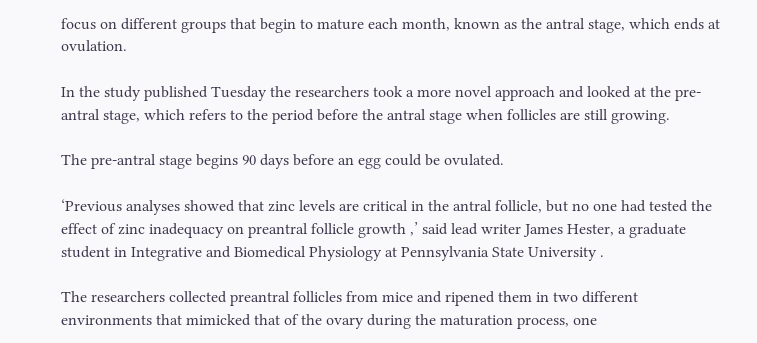focus on different groups that begin to mature each month, known as the antral stage, which ends at ovulation.

In the study published Tuesday the researchers took a more novel approach and looked at the pre-antral stage, which refers to the period before the antral stage when follicles are still growing.

The pre-antral stage begins 90 days before an egg could be ovulated.

‘Previous analyses showed that zinc levels are critical in the antral follicle, but no one had tested the effect of zinc inadequacy on preantral follicle growth ,’ said lead writer James Hester, a graduate student in Integrative and Biomedical Physiology at Pennsylvania State University .

The researchers collected preantral follicles from mice and ripened them in two different environments that mimicked that of the ovary during the maturation process, one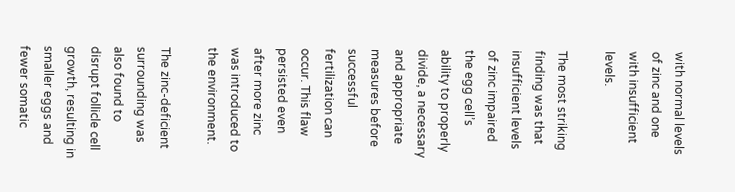with normal levels of zinc and one with insufficient levels.

The most striking finding was that insufficient levels of zinc impaired the egg cell’s ability to properly divide, a necessary and appropriate measures before successful fertilization can occur. This flaw persisted even after more zinc was introduced to the environment.

The zinc-deficient surrounding was also found to disrupt follicle cell growth, resulting in smaller eggs and fewer somatic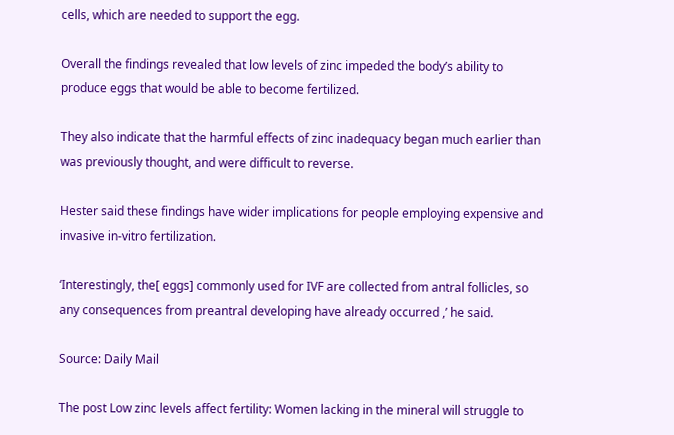cells, which are needed to support the egg.

Overall the findings revealed that low levels of zinc impeded the body’s ability to produce eggs that would be able to become fertilized.

They also indicate that the harmful effects of zinc inadequacy began much earlier than was previously thought, and were difficult to reverse.

Hester said these findings have wider implications for people employing expensive and invasive in-vitro fertilization.

‘Interestingly, the[ eggs] commonly used for IVF are collected from antral follicles, so any consequences from preantral developing have already occurred ,’ he said.

Source: Daily Mail

The post Low zinc levels affect fertility: Women lacking in the mineral will struggle to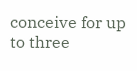conceive for up to three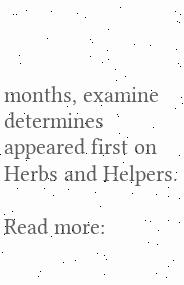months, examine determines appeared first on Herbs and Helpers.

Read more: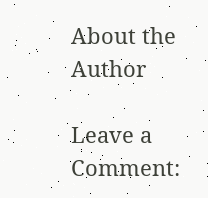About the Author

Leave a Comment: